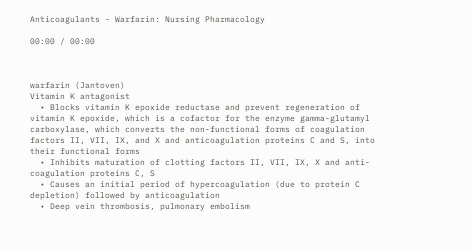Anticoagulants - Warfarin: Nursing Pharmacology

00:00 / 00:00



warfarin (Jantoven)
Vitamin K antagonist
  • Blocks vitamin K epoxide reductase and prevent regeneration of vitamin K epoxide, which is a cofactor for the enzyme gamma-glutamyl carboxylase, which converts the non-functional forms of coagulation factors II, VII, IX, and X and anticoagulation proteins C and S, into their functional forms
  • Inhibits maturation of clotting factors II, VII, IX, X and anti-coagulation proteins C, S
  • Causes an initial period of hypercoagulation (due to protein C depletion) followed by anticoagulation
  • Deep vein thrombosis, pulmonary embolism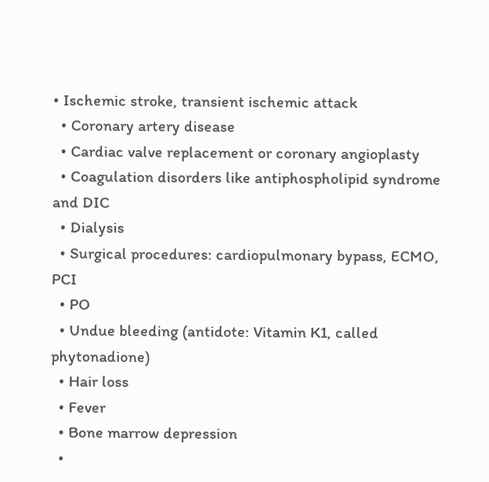• Ischemic stroke, transient ischemic attack
  • Coronary artery disease
  • Cardiac valve replacement or coronary angioplasty
  • Coagulation disorders like antiphospholipid syndrome and DIC
  • Dialysis
  • Surgical procedures: cardiopulmonary bypass, ECMO, PCI
  • PO
  • Undue bleeding (antidote: Vitamin K1, called phytonadione)
  • Hair loss
  • Fever
  • Bone marrow depression
  •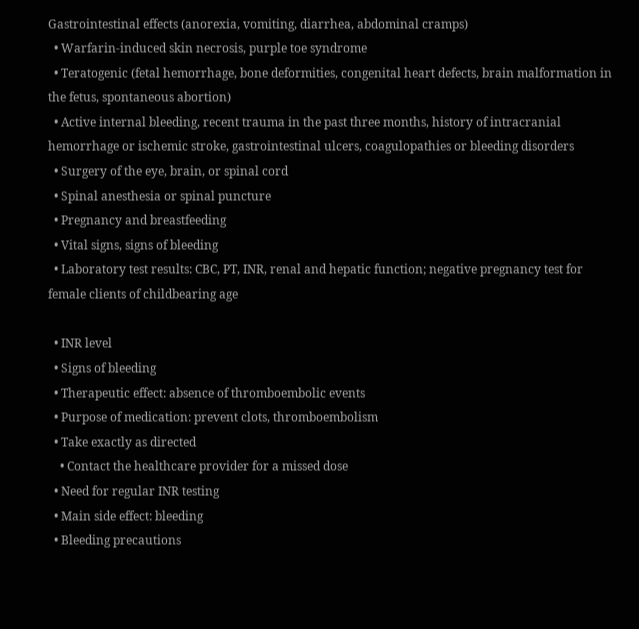Gastrointestinal effects (anorexia, vomiting, diarrhea, abdominal cramps)
  • Warfarin-induced skin necrosis, purple toe syndrome
  • Teratogenic (fetal hemorrhage, bone deformities, congenital heart defects, brain malformation in the fetus, spontaneous abortion)
  • Active internal bleeding, recent trauma in the past three months, history of intracranial hemorrhage or ischemic stroke, gastrointestinal ulcers, coagulopathies or bleeding disorders
  • Surgery of the eye, brain, or spinal cord
  • Spinal anesthesia or spinal puncture
  • Pregnancy and breastfeeding
  • Vital signs, signs of bleeding
  • Laboratory test results: CBC, PT, INR, renal and hepatic function; negative pregnancy test for female clients of childbearing age

  • INR level
  • Signs of bleeding
  • Therapeutic effect: absence of thromboembolic events
  • Purpose of medication: prevent clots, thromboembolism
  • Take exactly as directed
    • Contact the healthcare provider for a missed dose
  • Need for regular INR testing
  • Main side effect: bleeding
  • Bleeding precautions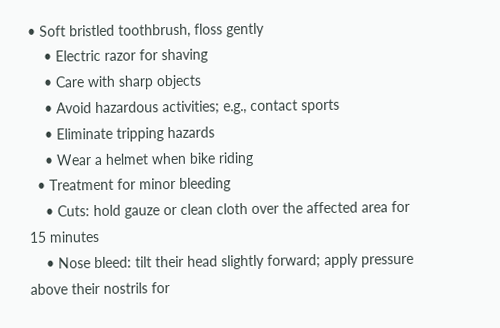• Soft bristled toothbrush, floss gently
    • Electric razor for shaving
    • Care with sharp objects
    • Avoid hazardous activities; e.g., contact sports
    • Eliminate tripping hazards
    • Wear a helmet when bike riding
  • Treatment for minor bleeding
    • Cuts: hold gauze or clean cloth over the affected area for 15 minutes
    • Nose bleed: tilt their head slightly forward; apply pressure above their nostrils for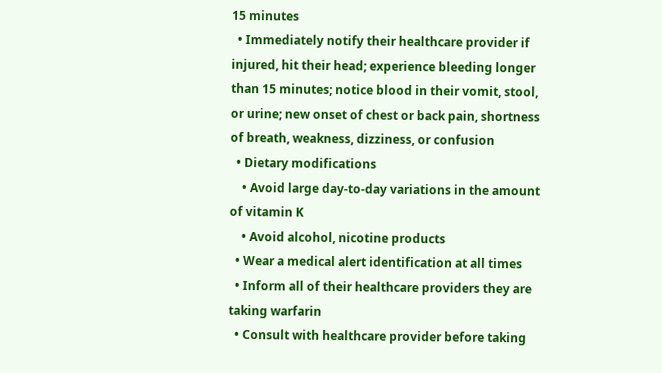15 minutes
  • Immediately notify their healthcare provider if injured, hit their head; experience bleeding longer than 15 minutes; notice blood in their vomit, stool, or urine; new onset of chest or back pain, shortness of breath, weakness, dizziness, or confusion
  • Dietary modifications
    • Avoid large day-to-day variations in the amount of vitamin K
    • Avoid alcohol, nicotine products
  • Wear a medical alert identification at all times
  • Inform all of their healthcare providers they are taking warfarin
  • Consult with healthcare provider before taking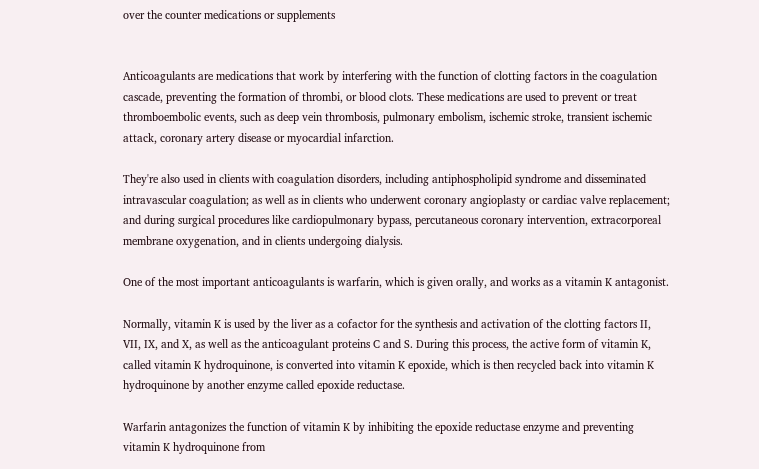over the counter medications or supplements


Anticoagulants are medications that work by interfering with the function of clotting factors in the coagulation cascade, preventing the formation of thrombi, or blood clots. These medications are used to prevent or treat thromboembolic events, such as deep vein thrombosis, pulmonary embolism, ischemic stroke, transient ischemic attack, coronary artery disease or myocardial infarction.

They're also used in clients with coagulation disorders, including antiphospholipid syndrome and disseminated intravascular coagulation; as well as in clients who underwent coronary angioplasty or cardiac valve replacement; and during surgical procedures like cardiopulmonary bypass, percutaneous coronary intervention, extracorporeal membrane oxygenation, and in clients undergoing dialysis.

One of the most important anticoagulants is warfarin, which is given orally, and works as a vitamin K antagonist.

Normally, vitamin K is used by the liver as a cofactor for the synthesis and activation of the clotting factors II, VII, IX, and X, as well as the anticoagulant proteins C and S. During this process, the active form of vitamin K, called vitamin K hydroquinone, is converted into vitamin K epoxide, which is then recycled back into vitamin K hydroquinone by another enzyme called epoxide reductase.

Warfarin antagonizes the function of vitamin K by inhibiting the epoxide reductase enzyme and preventing vitamin K hydroquinone from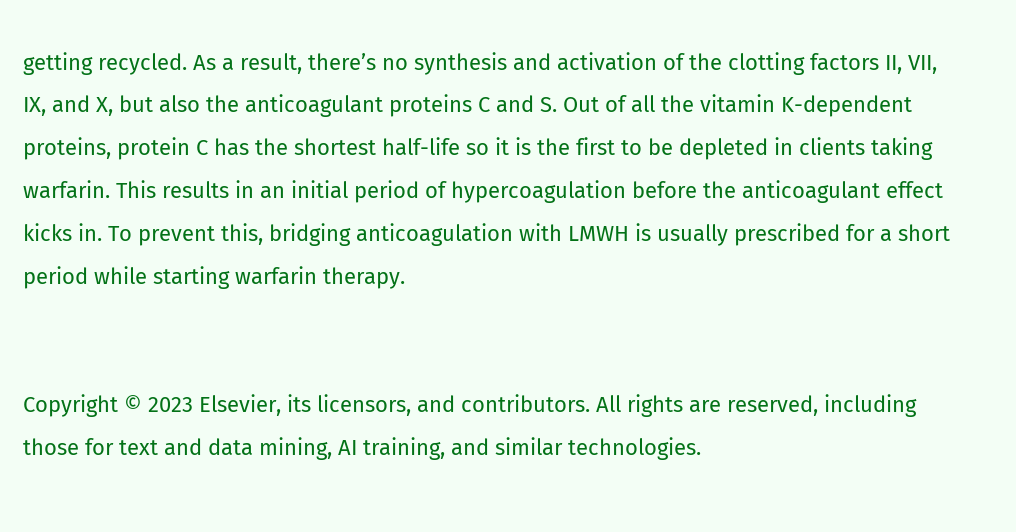getting recycled. As a result, there’s no synthesis and activation of the clotting factors II, VII, IX, and X, but also the anticoagulant proteins C and S. Out of all the vitamin K-dependent proteins, protein C has the shortest half-life so it is the first to be depleted in clients taking warfarin. This results in an initial period of hypercoagulation before the anticoagulant effect kicks in. To prevent this, bridging anticoagulation with LMWH is usually prescribed for a short period while starting warfarin therapy.


Copyright © 2023 Elsevier, its licensors, and contributors. All rights are reserved, including those for text and data mining, AI training, and similar technologies.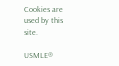Cookies are used by this site.

USMLE®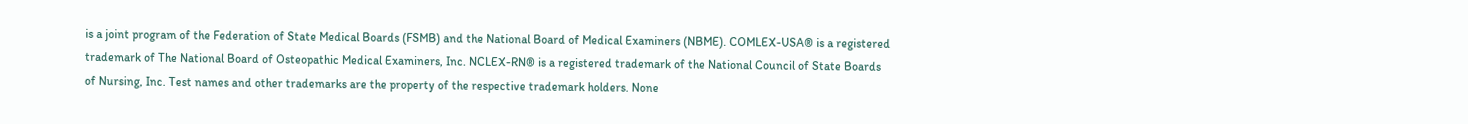is a joint program of the Federation of State Medical Boards (FSMB) and the National Board of Medical Examiners (NBME). COMLEX-USA® is a registered trademark of The National Board of Osteopathic Medical Examiners, Inc. NCLEX-RN® is a registered trademark of the National Council of State Boards of Nursing, Inc. Test names and other trademarks are the property of the respective trademark holders. None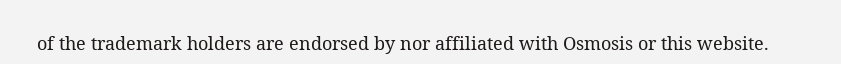of the trademark holders are endorsed by nor affiliated with Osmosis or this website.